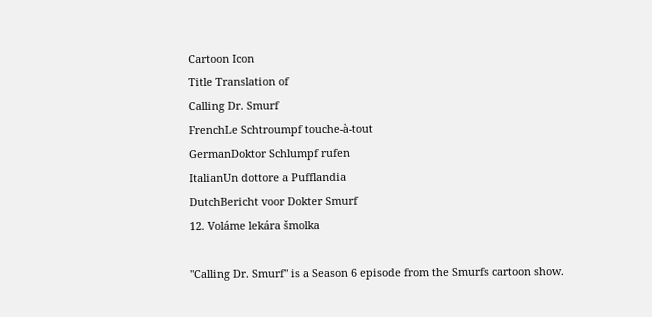Cartoon Icon
Title Translation of
Calling Dr. Smurf
FrenchLe Schtroumpf touche-à-tout
GermanDoktor Schlumpf rufen
ItalianUn dottore a Pufflandia
DutchBericht voor Dokter Smurf
12. Voláme lekára šmolka

"Calling Dr. Smurf" is a Season 6 episode from the Smurfs cartoon show.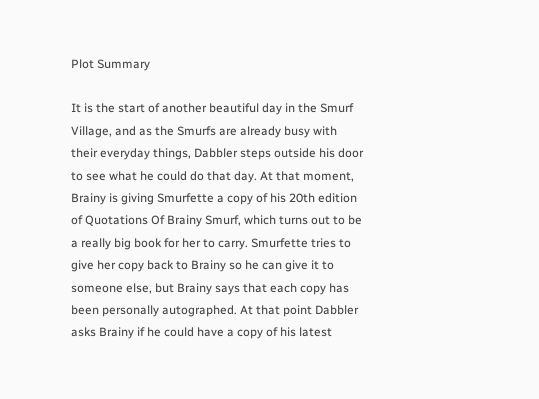Plot Summary

It is the start of another beautiful day in the Smurf Village, and as the Smurfs are already busy with their everyday things, Dabbler steps outside his door to see what he could do that day. At that moment, Brainy is giving Smurfette a copy of his 20th edition of Quotations Of Brainy Smurf, which turns out to be a really big book for her to carry. Smurfette tries to give her copy back to Brainy so he can give it to someone else, but Brainy says that each copy has been personally autographed. At that point Dabbler asks Brainy if he could have a copy of his latest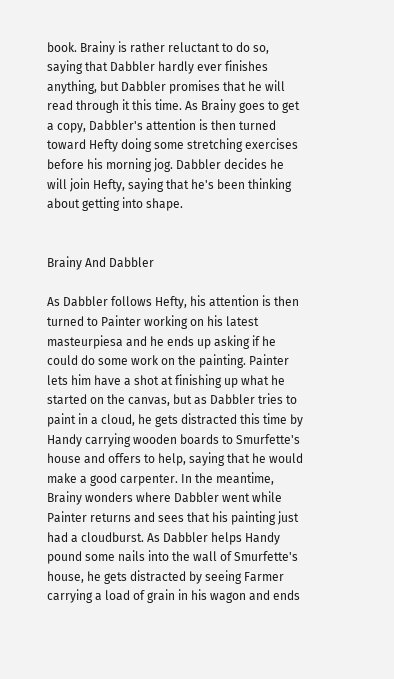book. Brainy is rather reluctant to do so, saying that Dabbler hardly ever finishes anything, but Dabbler promises that he will read through it this time. As Brainy goes to get a copy, Dabbler's attention is then turned toward Hefty doing some stretching exercises before his morning jog. Dabbler decides he will join Hefty, saying that he's been thinking about getting into shape.


Brainy And Dabbler

As Dabbler follows Hefty, his attention is then turned to Painter working on his latest masteurpiesa and he ends up asking if he could do some work on the painting. Painter lets him have a shot at finishing up what he started on the canvas, but as Dabbler tries to paint in a cloud, he gets distracted this time by Handy carrying wooden boards to Smurfette's house and offers to help, saying that he would make a good carpenter. In the meantime, Brainy wonders where Dabbler went while Painter returns and sees that his painting just had a cloudburst. As Dabbler helps Handy pound some nails into the wall of Smurfette's house, he gets distracted by seeing Farmer carrying a load of grain in his wagon and ends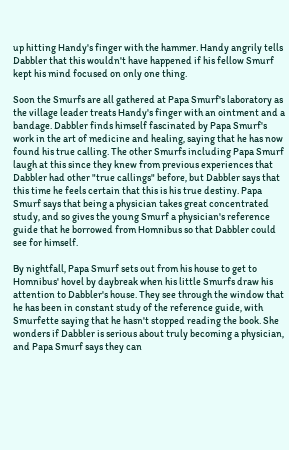up hitting Handy's finger with the hammer. Handy angrily tells Dabbler that this wouldn't have happened if his fellow Smurf kept his mind focused on only one thing.

Soon the Smurfs are all gathered at Papa Smurf's laboratory as the village leader treats Handy's finger with an ointment and a bandage. Dabbler finds himself fascinated by Papa Smurf's work in the art of medicine and healing, saying that he has now found his true calling. The other Smurfs including Papa Smurf laugh at this since they knew from previous experiences that Dabbler had other "true callings" before, but Dabbler says that this time he feels certain that this is his true destiny. Papa Smurf says that being a physician takes great concentrated study, and so gives the young Smurf a physician's reference guide that he borrowed from Homnibus so that Dabbler could see for himself.

By nightfall, Papa Smurf sets out from his house to get to Homnibus' hovel by daybreak when his little Smurfs draw his attention to Dabbler's house. They see through the window that he has been in constant study of the reference guide, with Smurfette saying that he hasn't stopped reading the book. She wonders if Dabbler is serious about truly becoming a physician, and Papa Smurf says they can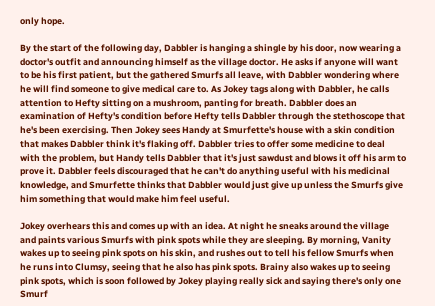only hope.

By the start of the following day, Dabbler is hanging a shingle by his door, now wearing a doctor's outfit and announcing himself as the village doctor. He asks if anyone will want to be his first patient, but the gathered Smurfs all leave, with Dabbler wondering where he will find someone to give medical care to. As Jokey tags along with Dabbler, he calls attention to Hefty sitting on a mushroom, panting for breath. Dabbler does an examination of Hefty's condition before Hefty tells Dabbler through the stethoscope that he's been exercising. Then Jokey sees Handy at Smurfette's house with a skin condition that makes Dabbler think it's flaking off. Dabbler tries to offer some medicine to deal with the problem, but Handy tells Dabbler that it's just sawdust and blows it off his arm to prove it. Dabbler feels discouraged that he can't do anything useful with his medicinal knowledge, and Smurfette thinks that Dabbler would just give up unless the Smurfs give him something that would make him feel useful.

Jokey overhears this and comes up with an idea. At night he sneaks around the village and paints various Smurfs with pink spots while they are sleeping. By morning, Vanity wakes up to seeing pink spots on his skin, and rushes out to tell his fellow Smurfs when he runs into Clumsy, seeing that he also has pink spots. Brainy also wakes up to seeing pink spots, which is soon followed by Jokey playing really sick and saying there's only one Smurf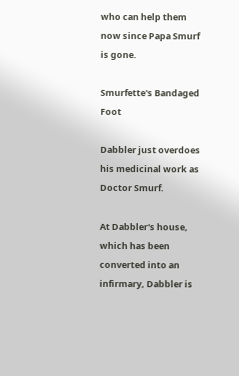who can help them now since Papa Smurf is gone.

Smurfette's Bandaged Foot

Dabbler just overdoes his medicinal work as Doctor Smurf.

At Dabbler's house, which has been converted into an infirmary, Dabbler is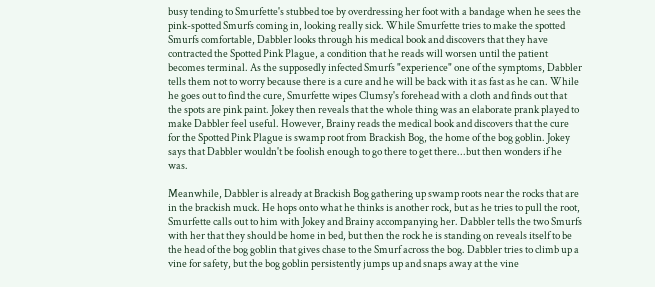busy tending to Smurfette's stubbed toe by overdressing her foot with a bandage when he sees the pink-spotted Smurfs coming in, looking really sick. While Smurfette tries to make the spotted Smurfs comfortable, Dabbler looks through his medical book and discovers that they have contracted the Spotted Pink Plague, a condition that he reads will worsen until the patient becomes terminal. As the supposedly infected Smurfs "experience" one of the symptoms, Dabbler tells them not to worry because there is a cure and he will be back with it as fast as he can. While he goes out to find the cure, Smurfette wipes Clumsy's forehead with a cloth and finds out that the spots are pink paint. Jokey then reveals that the whole thing was an elaborate prank played to make Dabbler feel useful. However, Brainy reads the medical book and discovers that the cure for the Spotted Pink Plague is swamp root from Brackish Bog, the home of the bog goblin. Jokey says that Dabbler wouldn't be foolish enough to go there to get there...but then wonders if he was.

Meanwhile, Dabbler is already at Brackish Bog gathering up swamp roots near the rocks that are in the brackish muck. He hops onto what he thinks is another rock, but as he tries to pull the root, Smurfette calls out to him with Jokey and Brainy accompanying her. Dabbler tells the two Smurfs with her that they should be home in bed, but then the rock he is standing on reveals itself to be the head of the bog goblin that gives chase to the Smurf across the bog. Dabbler tries to climb up a vine for safety, but the bog goblin persistently jumps up and snaps away at the vine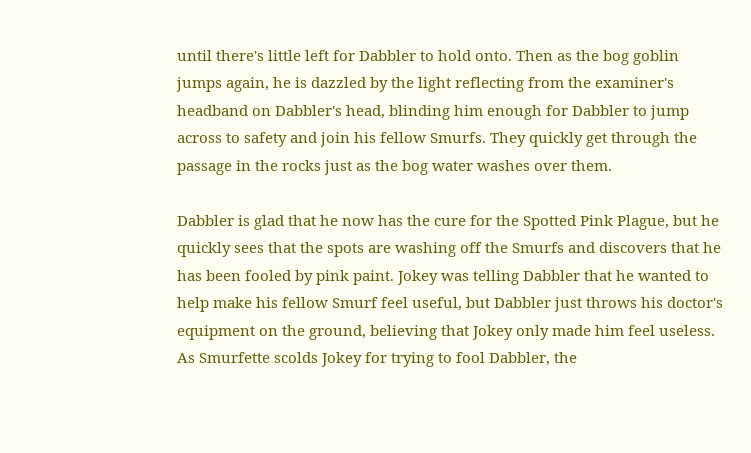until there's little left for Dabbler to hold onto. Then as the bog goblin jumps again, he is dazzled by the light reflecting from the examiner's headband on Dabbler's head, blinding him enough for Dabbler to jump across to safety and join his fellow Smurfs. They quickly get through the passage in the rocks just as the bog water washes over them.

Dabbler is glad that he now has the cure for the Spotted Pink Plague, but he quickly sees that the spots are washing off the Smurfs and discovers that he has been fooled by pink paint. Jokey was telling Dabbler that he wanted to help make his fellow Smurf feel useful, but Dabbler just throws his doctor's equipment on the ground, believing that Jokey only made him feel useless. As Smurfette scolds Jokey for trying to fool Dabbler, the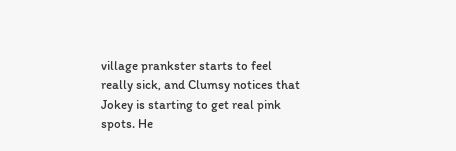village prankster starts to feel really sick, and Clumsy notices that Jokey is starting to get real pink spots. He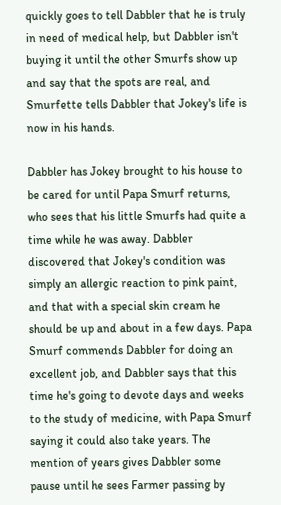quickly goes to tell Dabbler that he is truly in need of medical help, but Dabbler isn't buying it until the other Smurfs show up and say that the spots are real, and Smurfette tells Dabbler that Jokey's life is now in his hands.

Dabbler has Jokey brought to his house to be cared for until Papa Smurf returns, who sees that his little Smurfs had quite a time while he was away. Dabbler discovered that Jokey's condition was simply an allergic reaction to pink paint, and that with a special skin cream he should be up and about in a few days. Papa Smurf commends Dabbler for doing an excellent job, and Dabbler says that this time he's going to devote days and weeks to the study of medicine, with Papa Smurf saying it could also take years. The mention of years gives Dabbler some pause until he sees Farmer passing by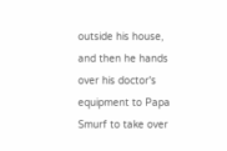outside his house, and then he hands over his doctor's equipment to Papa Smurf to take over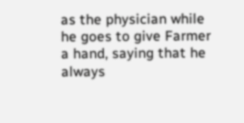as the physician while he goes to give Farmer a hand, saying that he always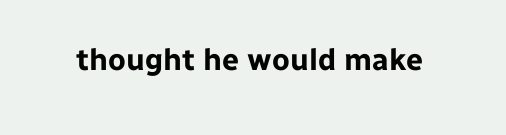thought he would make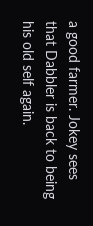a good farmer. Jokey sees that Dabbler is back to being his old self again.